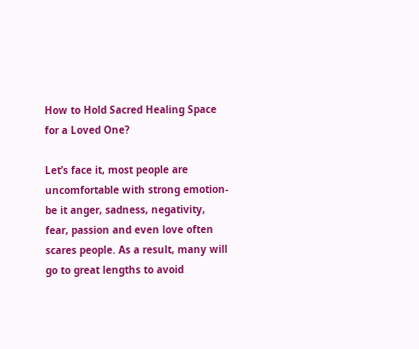How to Hold Sacred Healing Space for a Loved One?

Let’s face it, most people are uncomfortable with strong emotion- be it anger, sadness, negativity, fear, passion and even love often scares people. As a result, many will go to great lengths to avoid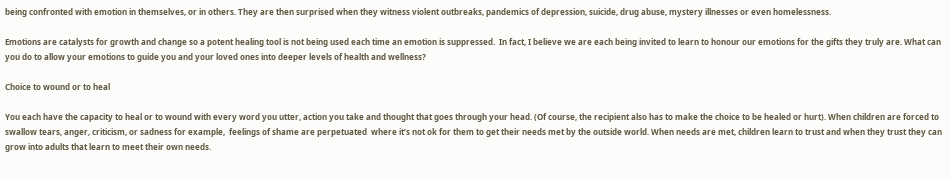being confronted with emotion in themselves, or in others. They are then surprised when they witness violent outbreaks, pandemics of depression, suicide, drug abuse, mystery illnesses or even homelessness.

Emotions are catalysts for growth and change so a potent healing tool is not being used each time an emotion is suppressed.  In fact, I believe we are each being invited to learn to honour our emotions for the gifts they truly are. What can you do to allow your emotions to guide you and your loved ones into deeper levels of health and wellness?

Choice to wound or to heal

You each have the capacity to heal or to wound with every word you utter, action you take and thought that goes through your head. (Of course, the recipient also has to make the choice to be healed or hurt). When children are forced to swallow tears, anger, criticism, or sadness for example,  feelings of shame are perpetuated  where it’s not ok for them to get their needs met by the outside world. When needs are met, children learn to trust and when they trust they can grow into adults that learn to meet their own needs.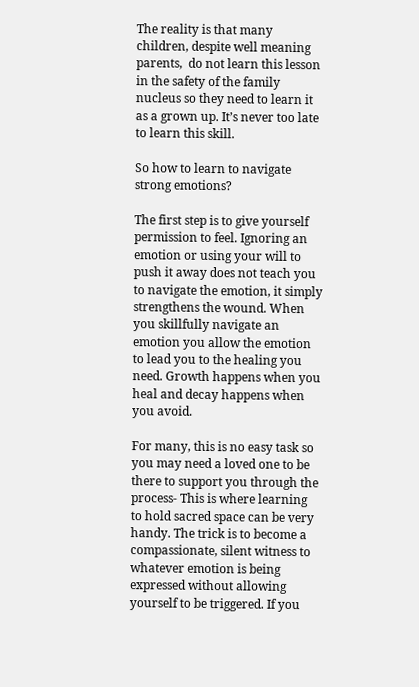The reality is that many children, despite well meaning parents,  do not learn this lesson in the safety of the family nucleus so they need to learn it as a grown up. It’s never too late to learn this skill.

So how to learn to navigate strong emotions?

The first step is to give yourself permission to feel. Ignoring an emotion or using your will to push it away does not teach you to navigate the emotion, it simply strengthens the wound. When you skillfully navigate an emotion you allow the emotion to lead you to the healing you need. Growth happens when you heal and decay happens when you avoid.

For many, this is no easy task so you may need a loved one to be there to support you through the process- This is where learning to hold sacred space can be very handy. The trick is to become a compassionate, silent witness to whatever emotion is being expressed without allowing yourself to be triggered. If you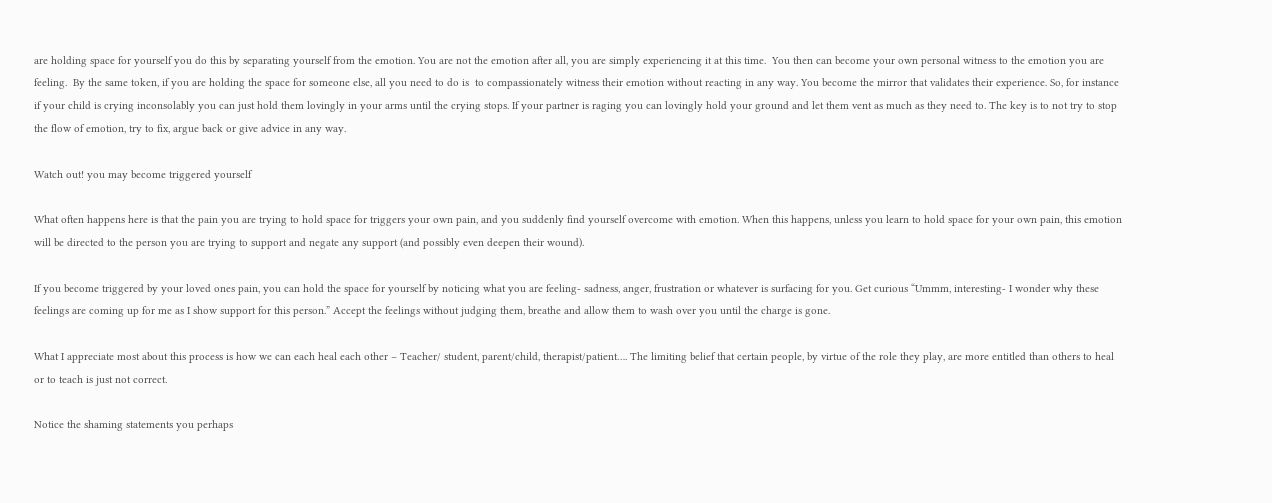are holding space for yourself you do this by separating yourself from the emotion. You are not the emotion after all, you are simply experiencing it at this time.  You then can become your own personal witness to the emotion you are feeling.  By the same token, if you are holding the space for someone else, all you need to do is  to compassionately witness their emotion without reacting in any way. You become the mirror that validates their experience. So, for instance if your child is crying inconsolably you can just hold them lovingly in your arms until the crying stops. If your partner is raging you can lovingly hold your ground and let them vent as much as they need to. The key is to not try to stop the flow of emotion, try to fix, argue back or give advice in any way.

Watch out! you may become triggered yourself

What often happens here is that the pain you are trying to hold space for triggers your own pain, and you suddenly find yourself overcome with emotion. When this happens, unless you learn to hold space for your own pain, this emotion will be directed to the person you are trying to support and negate any support (and possibly even deepen their wound).

If you become triggered by your loved ones pain, you can hold the space for yourself by noticing what you are feeling- sadness, anger, frustration or whatever is surfacing for you. Get curious “Ummm, interesting- I wonder why these feelings are coming up for me as I show support for this person.” Accept the feelings without judging them, breathe and allow them to wash over you until the charge is gone.

What I appreciate most about this process is how we can each heal each other – Teacher/ student, parent/child, therapist/patient…. The limiting belief that certain people, by virtue of the role they play, are more entitled than others to heal or to teach is just not correct.

Notice the shaming statements you perhaps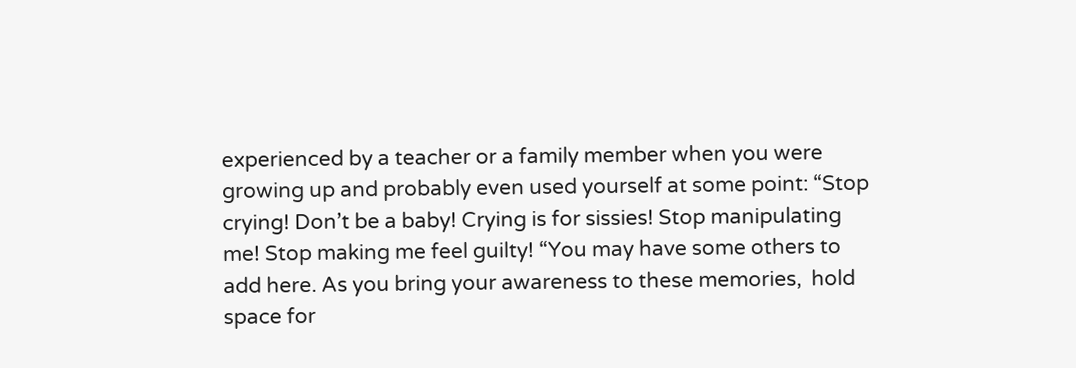experienced by a teacher or a family member when you were growing up and probably even used yourself at some point: “Stop crying! Don’t be a baby! Crying is for sissies! Stop manipulating me! Stop making me feel guilty! “You may have some others to add here. As you bring your awareness to these memories,  hold space for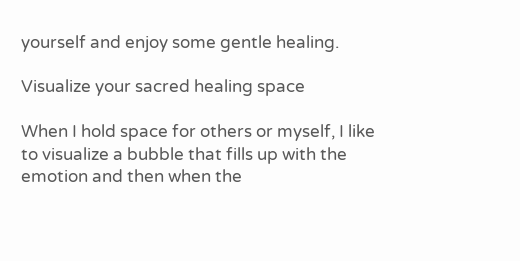yourself and enjoy some gentle healing.

Visualize your sacred healing space

When I hold space for others or myself, I like to visualize a bubble that fills up with the emotion and then when the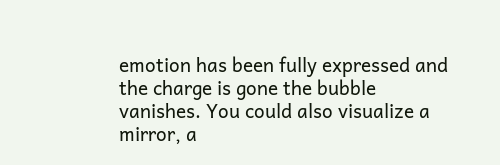emotion has been fully expressed and the charge is gone the bubble vanishes. You could also visualize a mirror, a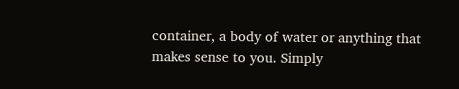container, a body of water or anything that makes sense to you. Simply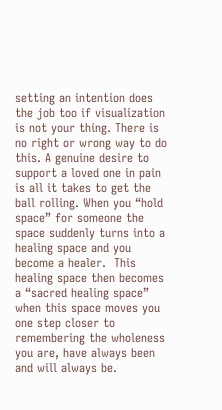setting an intention does the job too if visualization is not your thing. There is no right or wrong way to do this. A genuine desire to support a loved one in pain is all it takes to get the ball rolling. When you “hold space” for someone the space suddenly turns into a healing space and you become a healer.  This healing space then becomes a “sacred healing space” when this space moves you one step closer to remembering the wholeness you are, have always been and will always be.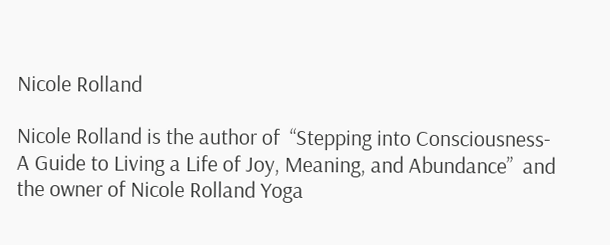Nicole Rolland

Nicole Rolland is the author of  “Stepping into Consciousness- A Guide to Living a Life of Joy, Meaning, and Abundance”  and the owner of Nicole Rolland Yoga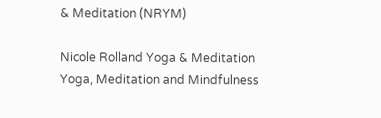& Meditation (NRYM)

Nicole Rolland Yoga & Meditation
Yoga, Meditation and Mindfulness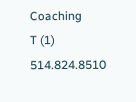Coaching
T (1) 514.824.8510